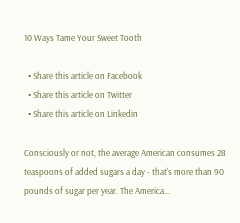10 Ways Tame Your Sweet Tooth

  • Share this article on Facebook
  • Share this article on Twitter
  • Share this article on Linkedin

Consciously or not, the average American consumes 28 teaspoons of added sugars a day - that's more than 90 pounds of sugar per year. The America...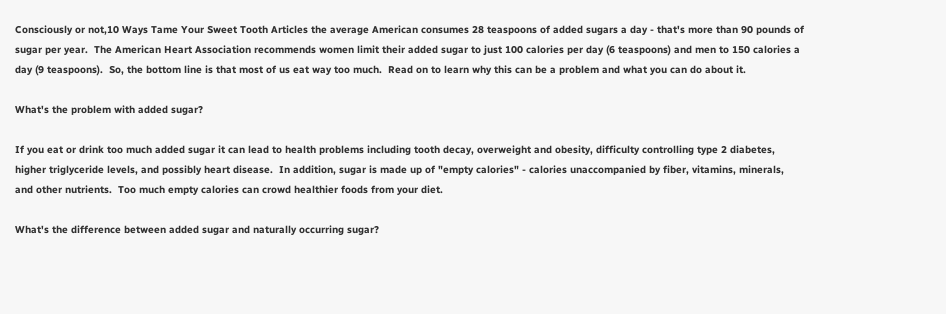Consciously or not,10 Ways Tame Your Sweet Tooth Articles the average American consumes 28 teaspoons of added sugars a day - that's more than 90 pounds of sugar per year.  The American Heart Association recommends women limit their added sugar to just 100 calories per day (6 teaspoons) and men to 150 calories a day (9 teaspoons).  So, the bottom line is that most of us eat way too much.  Read on to learn why this can be a problem and what you can do about it.

What's the problem with added sugar?

If you eat or drink too much added sugar it can lead to health problems including tooth decay, overweight and obesity, difficulty controlling type 2 diabetes, higher triglyceride levels, and possibly heart disease.  In addition, sugar is made up of "empty calories" - calories unaccompanied by fiber, vitamins, minerals, and other nutrients.  Too much empty calories can crowd healthier foods from your diet.

What's the difference between added sugar and naturally occurring sugar?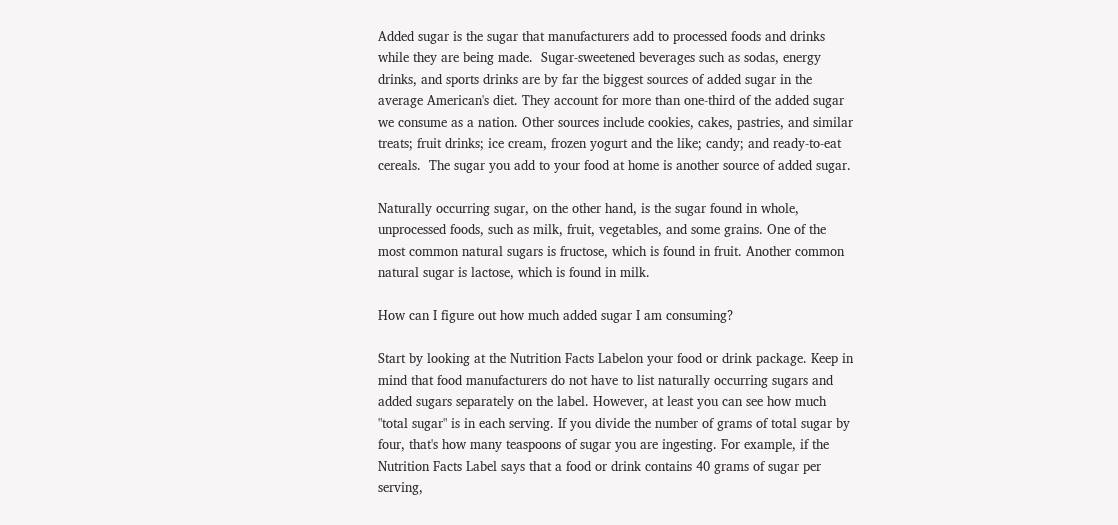Added sugar is the sugar that manufacturers add to processed foods and drinks while they are being made.  Sugar-sweetened beverages such as sodas, energy drinks, and sports drinks are by far the biggest sources of added sugar in the average American's diet. They account for more than one-third of the added sugar we consume as a nation. Other sources include cookies, cakes, pastries, and similar treats; fruit drinks; ice cream, frozen yogurt and the like; candy; and ready-to-eat cereals.  The sugar you add to your food at home is another source of added sugar.

Naturally occurring sugar, on the other hand, is the sugar found in whole, unprocessed foods, such as milk, fruit, vegetables, and some grains. One of the most common natural sugars is fructose, which is found in fruit. Another common natural sugar is lactose, which is found in milk.

How can I figure out how much added sugar I am consuming?

Start by looking at the Nutrition Facts Labelon your food or drink package. Keep in mind that food manufacturers do not have to list naturally occurring sugars and added sugars separately on the label. However, at least you can see how much "total sugar" is in each serving. If you divide the number of grams of total sugar by four, that's how many teaspoons of sugar you are ingesting. For example, if the Nutrition Facts Label says that a food or drink contains 40 grams of sugar per serving,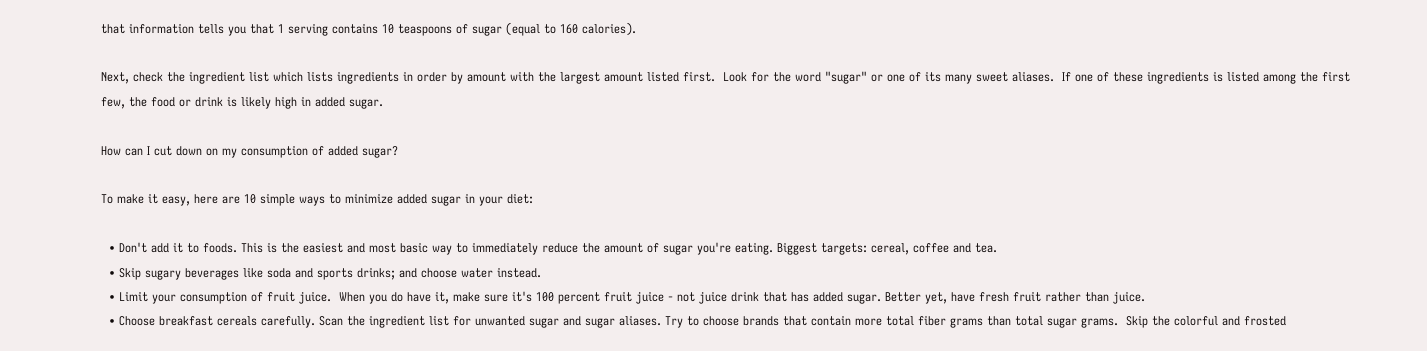that information tells you that 1 serving contains 10 teaspoons of sugar (equal to 160 calories).

Next, check the ingredient list which lists ingredients in order by amount with the largest amount listed first.  Look for the word "sugar" or one of its many sweet aliases.  If one of these ingredients is listed among the first few, the food or drink is likely high in added sugar.

How can I cut down on my consumption of added sugar?

To make it easy, here are 10 simple ways to minimize added sugar in your diet:

  • Don't add it to foods. This is the easiest and most basic way to immediately reduce the amount of sugar you're eating. Biggest targets: cereal, coffee and tea.
  • Skip sugary beverages like soda and sports drinks; and choose water instead.
  • Limit your consumption of fruit juice.  When you do have it, make sure it's 100 percent fruit juice - not juice drink that has added sugar. Better yet, have fresh fruit rather than juice.
  • Choose breakfast cereals carefully. Scan the ingredient list for unwanted sugar and sugar aliases. Try to choose brands that contain more total fiber grams than total sugar grams.  Skip the colorful and frosted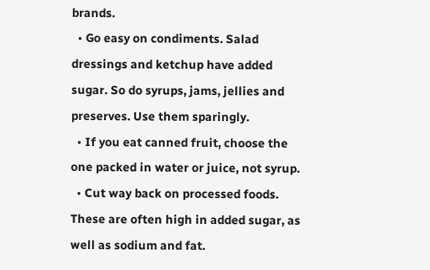brands.
  • Go easy on condiments. Salad dressings and ketchup have added sugar. So do syrups, jams, jellies and preserves. Use them sparingly.
  • If you eat canned fruit, choose the one packed in water or juice, not syrup.
  • Cut way back on processed foods. These are often high in added sugar, as well as sodium and fat.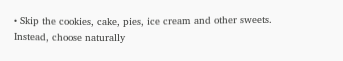• Skip the cookies, cake, pies, ice cream and other sweets.  Instead, choose naturally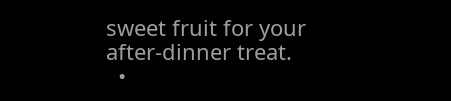sweet fruit for your after-dinner treat.
  •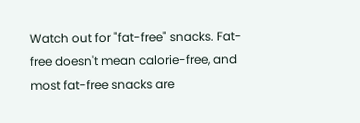Watch out for "fat-free" snacks. Fat-free doesn't mean calorie-free, and most fat-free snacks are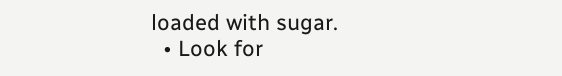loaded with sugar.
  • Look for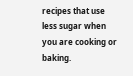recipes that use less sugar when you are cooking or baking.